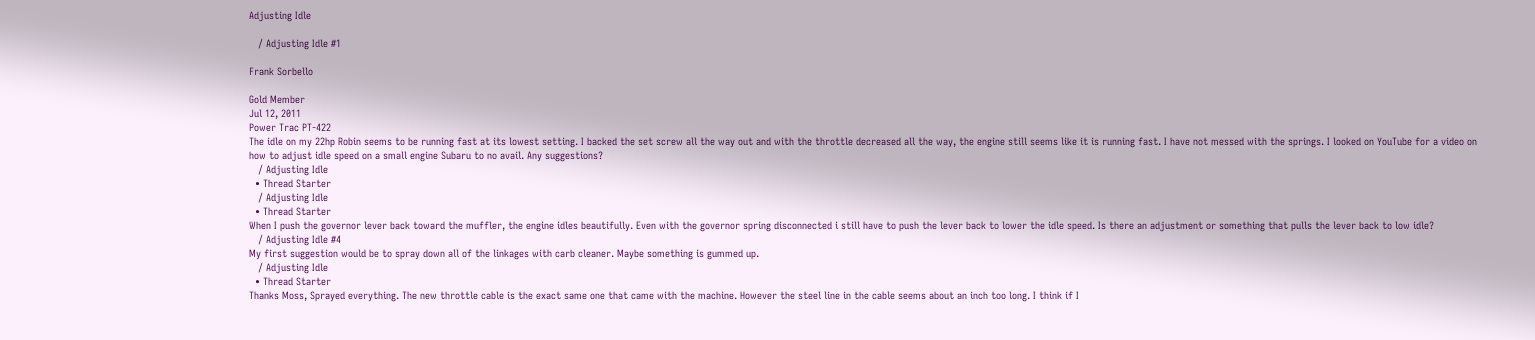Adjusting Idle

   / Adjusting Idle #1

Frank Sorbello

Gold Member
Jul 12, 2011
Power Trac PT-422
The idle on my 22hp Robin seems to be running fast at its lowest setting. I backed the set screw all the way out and with the throttle decreased all the way, the engine still seems like it is running fast. I have not messed with the springs. I looked on YouTube for a video on how to adjust idle speed on a small engine Subaru to no avail. Any suggestions?
   / Adjusting Idle
  • Thread Starter
   / Adjusting Idle
  • Thread Starter
When I push the governor lever back toward the muffler, the engine idles beautifully. Even with the governor spring disconnected i still have to push the lever back to lower the idle speed. Is there an adjustment or something that pulls the lever back to low idle?
   / Adjusting Idle #4
My first suggestion would be to spray down all of the linkages with carb cleaner. Maybe something is gummed up.
   / Adjusting Idle
  • Thread Starter
Thanks Moss, Sprayed everything. The new throttle cable is the exact same one that came with the machine. However the steel line in the cable seems about an inch too long. I think if I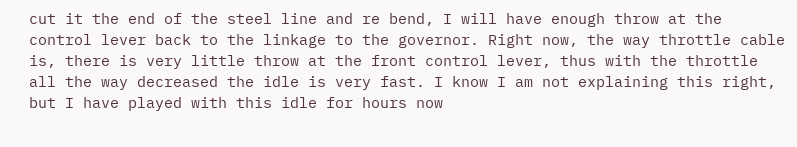cut it the end of the steel line and re bend, I will have enough throw at the control lever back to the linkage to the governor. Right now, the way throttle cable is, there is very little throw at the front control lever, thus with the throttle all the way decreased the idle is very fast. I know I am not explaining this right, but I have played with this idle for hours now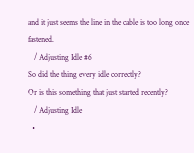and it just seems the line in the cable is too long once fastened.
   / Adjusting Idle #6
So did the thing every idle correctly?
Or is this something that just started recently?
   / Adjusting Idle
  •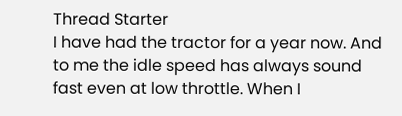Thread Starter
I have had the tractor for a year now. And to me the idle speed has always sound fast even at low throttle. When I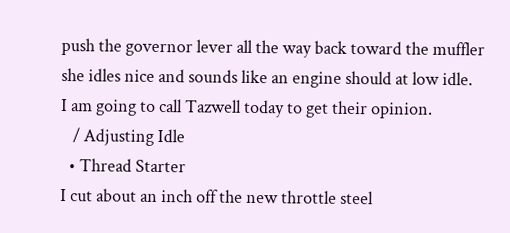push the governor lever all the way back toward the muffler she idles nice and sounds like an engine should at low idle.
I am going to call Tazwell today to get their opinion.
   / Adjusting Idle
  • Thread Starter
I cut about an inch off the new throttle steel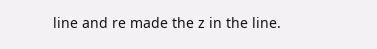line and re made the z in the line.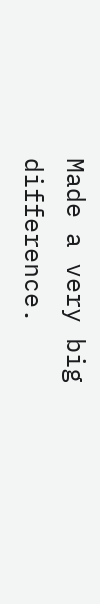Made a very big difference.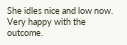She idles nice and low now. Very happy with the outcome.